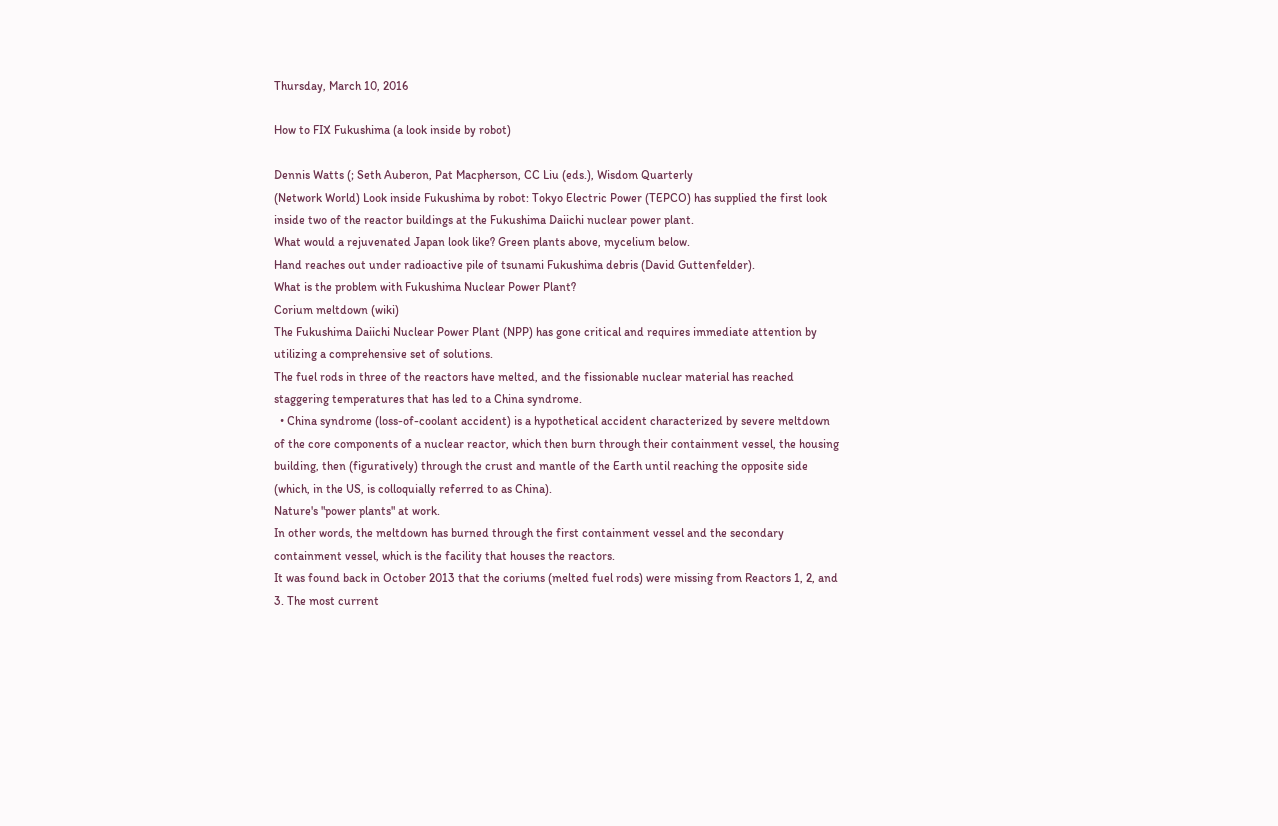Thursday, March 10, 2016

How to FIX Fukushima (a look inside by robot)

Dennis Watts (; Seth Auberon, Pat Macpherson, CC Liu (eds.), Wisdom Quarterly
(Network World) Look inside Fukushima by robot: Tokyo Electric Power (TEPCO) has supplied the first look inside two of the reactor buildings at the Fukushima Daiichi nuclear power plant.
What would a rejuvenated Japan look like? Green plants above, mycelium below.
Hand reaches out under radioactive pile of tsunami Fukushima debris (David Guttenfelder).
What is the problem with Fukushima Nuclear Power Plant?
Corium meltdown (wiki)
The Fukushima Daiichi Nuclear Power Plant (NPP) has gone critical and requires immediate attention by utilizing a comprehensive set of solutions.
The fuel rods in three of the reactors have melted, and the fissionable nuclear material has reached staggering temperatures that has led to a China syndrome.
  • China syndrome (loss-of-coolant accident) is a hypothetical accident characterized by severe meltdown of the core components of a nuclear reactor, which then burn through their containment vessel, the housing building, then (figuratively) through the crust and mantle of the Earth until reaching the opposite side (which, in the US, is colloquially referred to as China).
Nature's "power plants" at work.
In other words, the meltdown has burned through the first containment vessel and the secondary containment vessel, which is the facility that houses the reactors.
It was found back in October 2013 that the coriums (melted fuel rods) were missing from Reactors 1, 2, and 3. The most current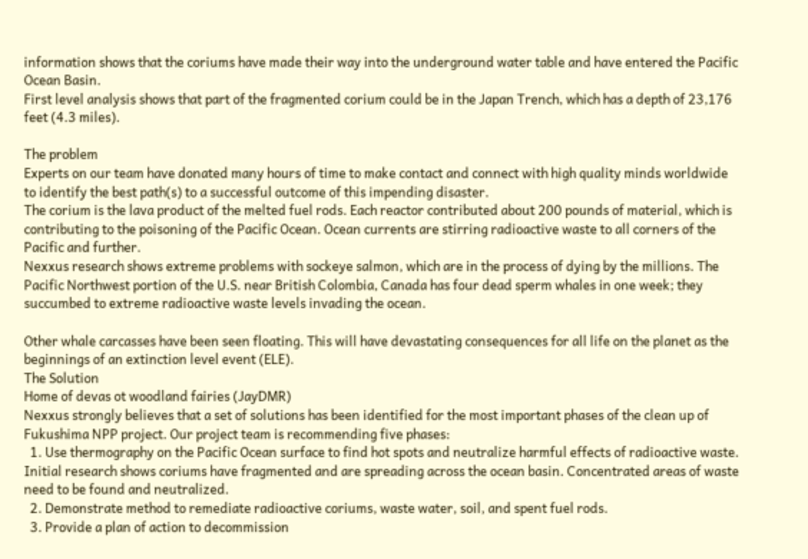information shows that the coriums have made their way into the underground water table and have entered the Pacific Ocean Basin.
First level analysis shows that part of the fragmented corium could be in the Japan Trench, which has a depth of 23,176 feet (4.3 miles).

The problem
Experts on our team have donated many hours of time to make contact and connect with high quality minds worldwide to identify the best path(s) to a successful outcome of this impending disaster.
The corium is the lava product of the melted fuel rods. Each reactor contributed about 200 pounds of material, which is contributing to the poisoning of the Pacific Ocean. Ocean currents are stirring radioactive waste to all corners of the Pacific and further.
Nexxus research shows extreme problems with sockeye salmon, which are in the process of dying by the millions. The Pacific Northwest portion of the U.S. near British Colombia, Canada has four dead sperm whales in one week; they succumbed to extreme radioactive waste levels invading the ocean.

Other whale carcasses have been seen floating. This will have devastating consequences for all life on the planet as the beginnings of an extinction level event (ELE).
The Solution
Home of devas ot woodland fairies (JayDMR)
Nexxus strongly believes that a set of solutions has been identified for the most important phases of the clean up of Fukushima NPP project. Our project team is recommending five phases:
  1. Use thermography on the Pacific Ocean surface to find hot spots and neutralize harmful effects of radioactive waste. Initial research shows coriums have fragmented and are spreading across the ocean basin. Concentrated areas of waste need to be found and neutralized.
  2. Demonstrate method to remediate radioactive coriums, waste water, soil, and spent fuel rods.
  3. Provide a plan of action to decommission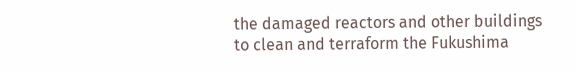the damaged reactors and other buildings to clean and terraform the Fukushima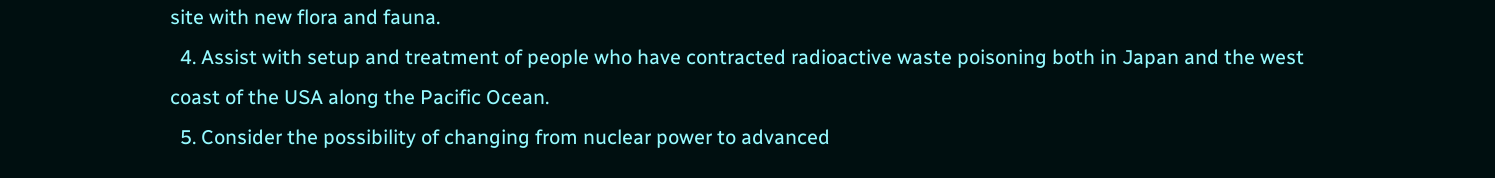site with new flora and fauna.
  4. Assist with setup and treatment of people who have contracted radioactive waste poisoning both in Japan and the west coast of the USA along the Pacific Ocean.
  5. Consider the possibility of changing from nuclear power to advanced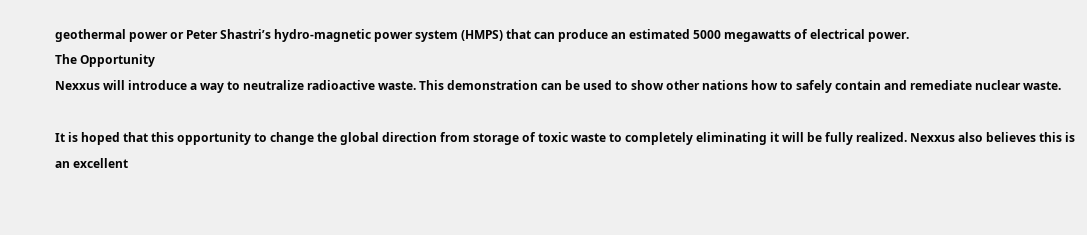geothermal power or Peter Shastri’s hydro-magnetic power system (HMPS) that can produce an estimated 5000 megawatts of electrical power.
The Opportunity
Nexxus will introduce a way to neutralize radioactive waste. This demonstration can be used to show other nations how to safely contain and remediate nuclear waste.

It is hoped that this opportunity to change the global direction from storage of toxic waste to completely eliminating it will be fully realized. Nexxus also believes this is an excellent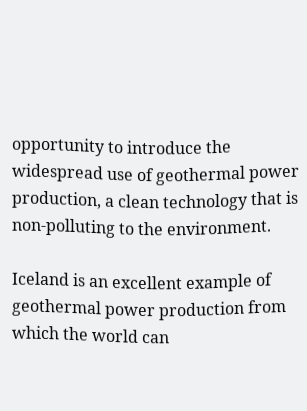opportunity to introduce the widespread use of geothermal power production, a clean technology that is non-polluting to the environment.

Iceland is an excellent example of geothermal power production from which the world can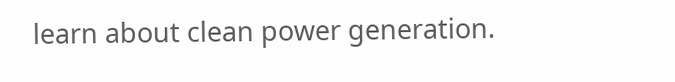learn about clean power generation.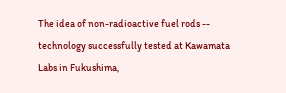The idea of non-radioactive fuel rods -- technology successfully tested at Kawamata Labs in Fukushima,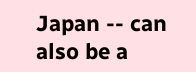Japan -- can also be a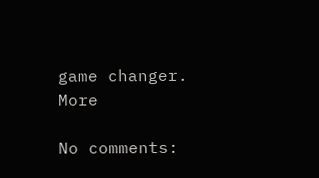game changer. More

No comments: